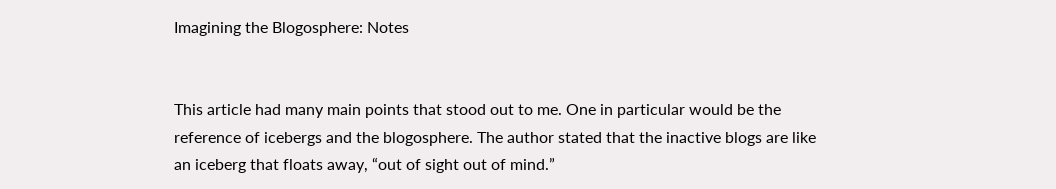Imagining the Blogosphere: Notes


This article had many main points that stood out to me. One in particular would be the reference of icebergs and the blogosphere. The author stated that the inactive blogs are like an iceberg that floats away, “out of sight out of mind.”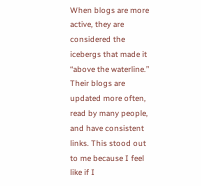When blogs are more active, they are considered the icebergs that made it “above the waterline.” Their blogs are updated more often, read by many people, and have consistent links. This stood out to me because I feel like if I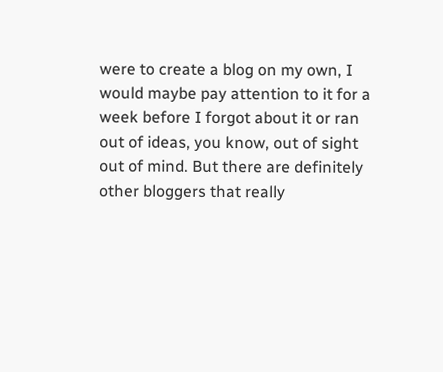were to create a blog on my own, I would maybe pay attention to it for a week before I forgot about it or ran out of ideas, you know, out of sight out of mind. But there are definitely other bloggers that really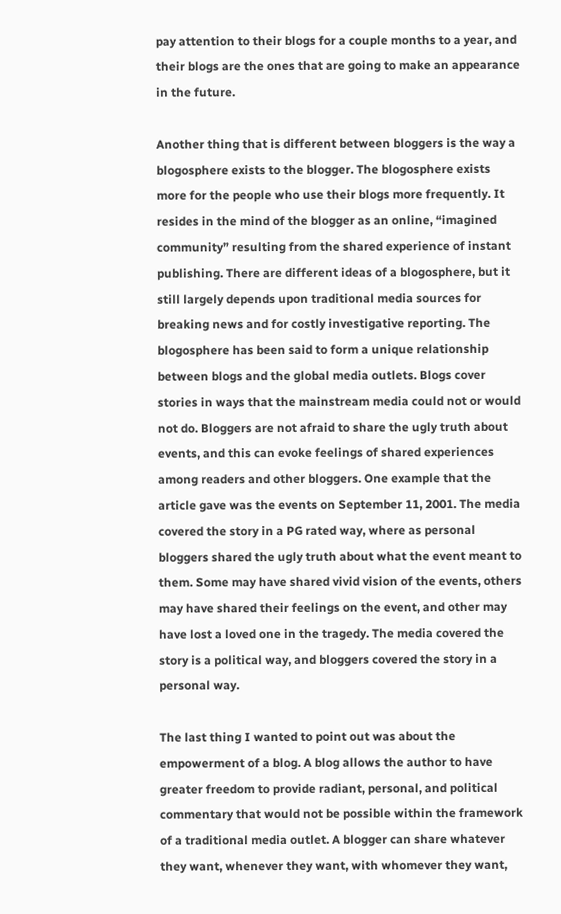pay attention to their blogs for a couple months to a year, and their blogs are the ones that are going to make an appearance in the future.

Another thing that is different between bloggers is the way a blogosphere exists to the blogger. The blogosphere exists more for the people who use their blogs more frequently. It resides in the mind of the blogger as an online, “imagined community” resulting from the shared experience of instant publishing. There are different ideas of a blogosphere, but it still largely depends upon traditional media sources for breaking news and for costly investigative reporting. The blogosphere has been said to form a unique relationship between blogs and the global media outlets. Blogs cover stories in ways that the mainstream media could not or would not do. Bloggers are not afraid to share the ugly truth about events, and this can evoke feelings of shared experiences among readers and other bloggers. One example that the article gave was the events on September 11, 2001. The media covered the story in a PG rated way, where as personal bloggers shared the ugly truth about what the event meant to them. Some may have shared vivid vision of the events, others may have shared their feelings on the event, and other may have lost a loved one in the tragedy. The media covered the story is a political way, and bloggers covered the story in a personal way.

The last thing I wanted to point out was about the empowerment of a blog. A blog allows the author to have greater freedom to provide radiant, personal, and political commentary that would not be possible within the framework of a traditional media outlet. A blogger can share whatever they want, whenever they want, with whomever they want,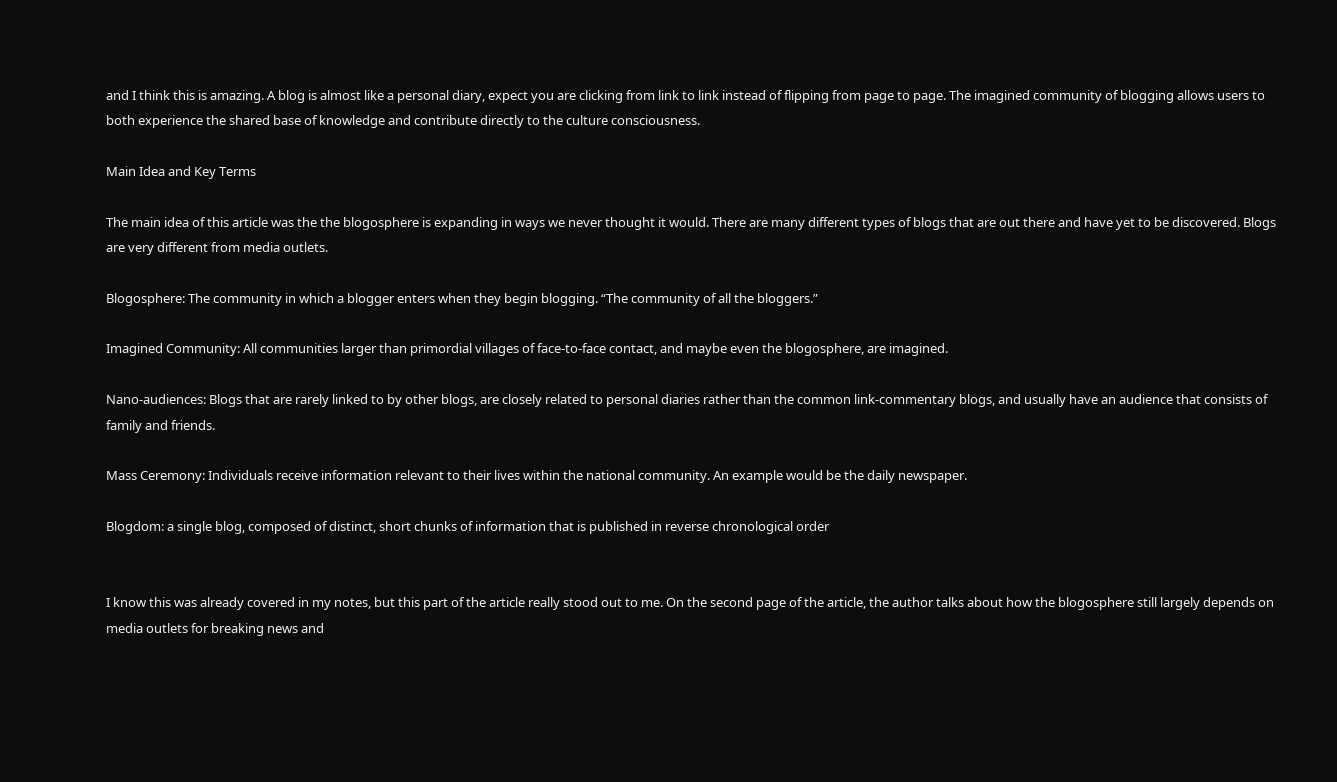and I think this is amazing. A blog is almost like a personal diary, expect you are clicking from link to link instead of flipping from page to page. The imagined community of blogging allows users to both experience the shared base of knowledge and contribute directly to the culture consciousness.

Main Idea and Key Terms

The main idea of this article was the the blogosphere is expanding in ways we never thought it would. There are many different types of blogs that are out there and have yet to be discovered. Blogs are very different from media outlets.

Blogosphere: The community in which a blogger enters when they begin blogging. “The community of all the bloggers.”

Imagined Community: All communities larger than primordial villages of face-to-face contact, and maybe even the blogosphere, are imagined.

Nano-audiences: Blogs that are rarely linked to by other blogs, are closely related to personal diaries rather than the common link-commentary blogs, and usually have an audience that consists of family and friends.

Mass Ceremony: Individuals receive information relevant to their lives within the national community. An example would be the daily newspaper.

Blogdom: a single blog, composed of distinct, short chunks of information that is published in reverse chronological order


I know this was already covered in my notes, but this part of the article really stood out to me. On the second page of the article, the author talks about how the blogosphere still largely depends on media outlets for breaking news and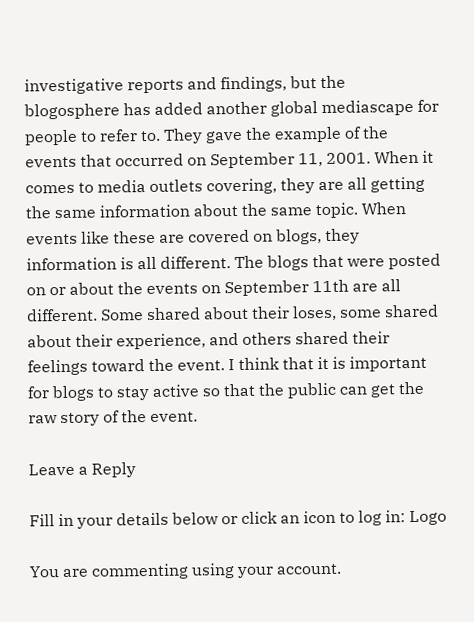investigative reports and findings, but the blogosphere has added another global mediascape for people to refer to. They gave the example of the events that occurred on September 11, 2001. When it comes to media outlets covering, they are all getting the same information about the same topic. When events like these are covered on blogs, they information is all different. The blogs that were posted on or about the events on September 11th are all different. Some shared about their loses, some shared about their experience, and others shared their feelings toward the event. I think that it is important for blogs to stay active so that the public can get the raw story of the event.

Leave a Reply

Fill in your details below or click an icon to log in: Logo

You are commenting using your account.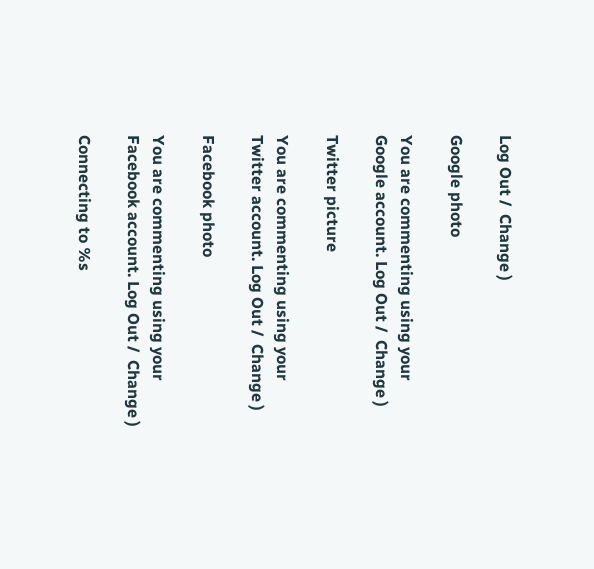Log Out /  Change )

Google photo

You are commenting using your Google account. Log Out /  Change )

Twitter picture

You are commenting using your Twitter account. Log Out /  Change )

Facebook photo

You are commenting using your Facebook account. Log Out /  Change )

Connecting to %s